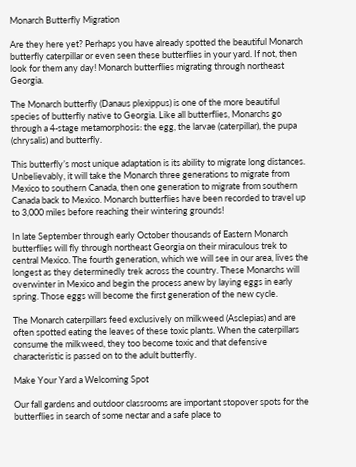Monarch Butterfly Migration

Are they here yet? Perhaps you have already spotted the beautiful Monarch butterfly caterpillar or even seen these butterflies in your yard. If not, then look for them any day! Monarch butterflies migrating through northeast Georgia.

The Monarch butterfly (Danaus plexippus) is one of the more beautiful species of butterfly native to Georgia. Like all butterflies, Monarchs go through a 4-stage metamorphosis: the egg, the larvae (caterpillar), the pupa (chrysalis) and butterfly.

This butterfly’s most unique adaptation is its ability to migrate long distances. Unbelievably, it will take the Monarch three generations to migrate from Mexico to southern Canada, then one generation to migrate from southern Canada back to Mexico. Monarch butterflies have been recorded to travel up to 3,000 miles before reaching their wintering grounds!

In late September through early October thousands of Eastern Monarch butterflies will fly through northeast Georgia on their miraculous trek to central Mexico. The fourth generation, which we will see in our area, lives the longest as they determinedly trek across the country. These Monarchs will overwinter in Mexico and begin the process anew by laying eggs in early spring. Those eggs will become the first generation of the new cycle.

The Monarch caterpillars feed exclusively on milkweed (Asclepias) and are often spotted eating the leaves of these toxic plants. When the caterpillars consume the milkweed, they too become toxic and that defensive characteristic is passed on to the adult butterfly.

Make Your Yard a Welcoming Spot

Our fall gardens and outdoor classrooms are important stopover spots for the butterflies in search of some nectar and a safe place to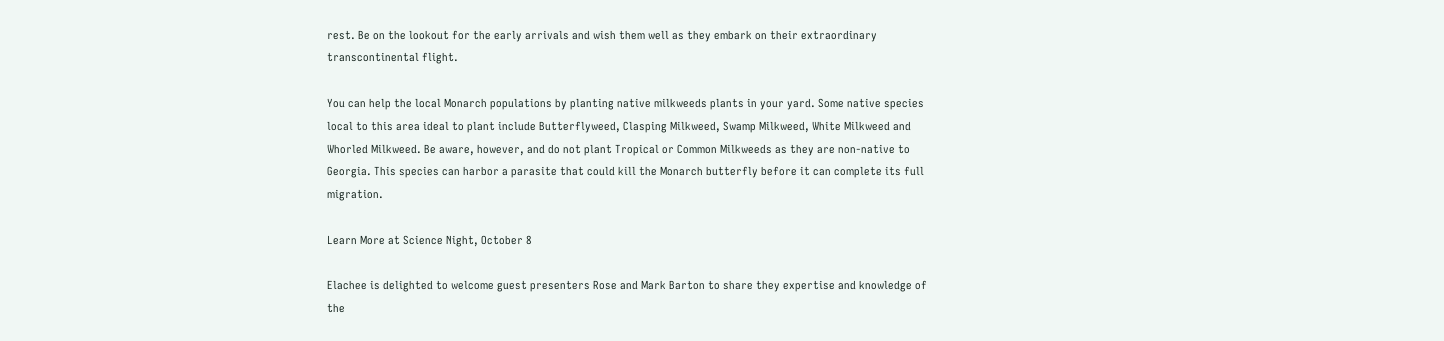rest. Be on the lookout for the early arrivals and wish them well as they embark on their extraordinary transcontinental flight.

You can help the local Monarch populations by planting native milkweeds plants in your yard. Some native species local to this area ideal to plant include Butterflyweed, Clasping Milkweed, Swamp Milkweed, White Milkweed and Whorled Milkweed. Be aware, however, and do not plant Tropical or Common Milkweeds as they are non-native to Georgia. This species can harbor a parasite that could kill the Monarch butterfly before it can complete its full migration.

Learn More at Science Night, October 8

Elachee is delighted to welcome guest presenters Rose and Mark Barton to share they expertise and knowledge of the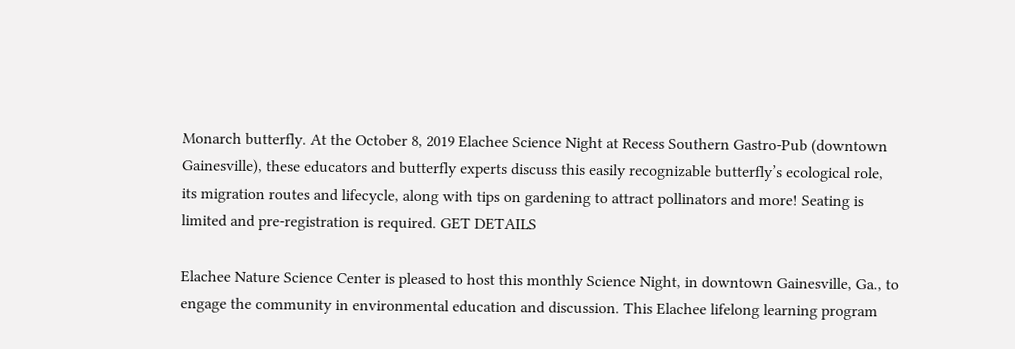Monarch butterfly. At the October 8, 2019 Elachee Science Night at Recess Southern Gastro-Pub (downtown Gainesville), these educators and butterfly experts discuss this easily recognizable butterfly’s ecological role, its migration routes and lifecycle, along with tips on gardening to attract pollinators and more! Seating is limited and pre-registration is required. GET DETAILS

Elachee Nature Science Center is pleased to host this monthly Science Night, in downtown Gainesville, Ga., to engage the community in environmental education and discussion. This Elachee lifelong learning program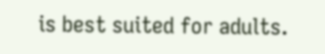is best suited for adults.